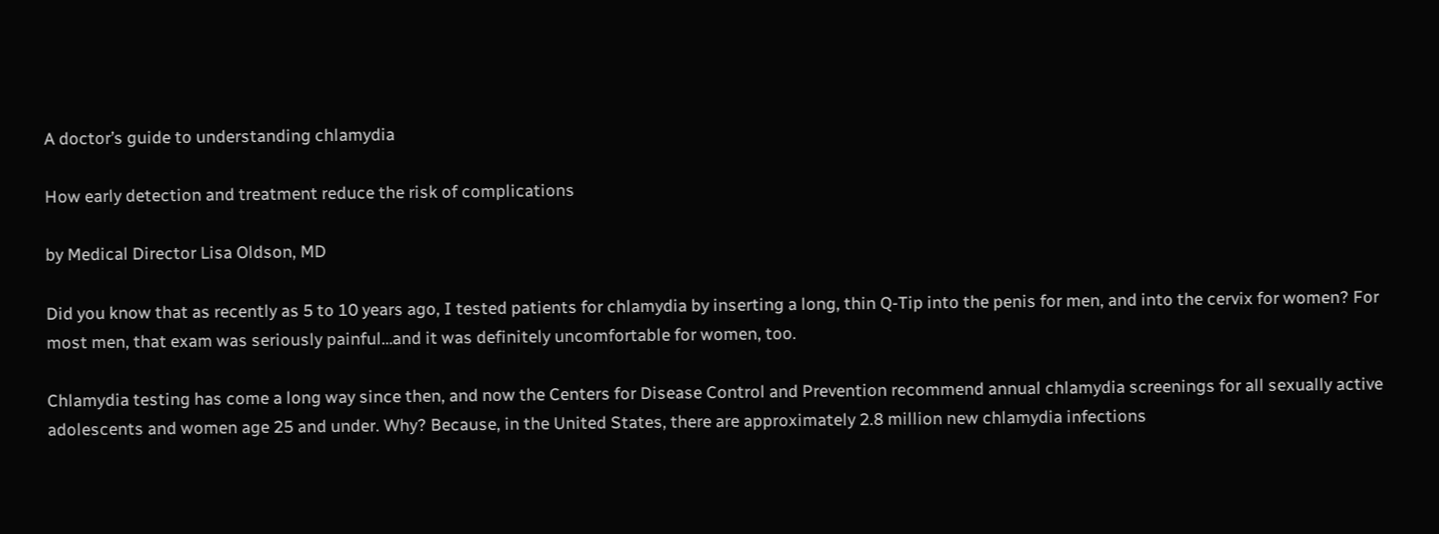A doctor’s guide to understanding chlamydia

How early detection and treatment reduce the risk of complications

by Medical Director Lisa Oldson, MD

Did you know that as recently as 5 to 10 years ago, I tested patients for chlamydia by inserting a long, thin Q-Tip into the penis for men, and into the cervix for women? For most men, that exam was seriously painful…and it was definitely uncomfortable for women, too.

Chlamydia testing has come a long way since then, and now the Centers for Disease Control and Prevention recommend annual chlamydia screenings for all sexually active adolescents and women age 25 and under. Why? Because, in the United States, there are approximately 2.8 million new chlamydia infections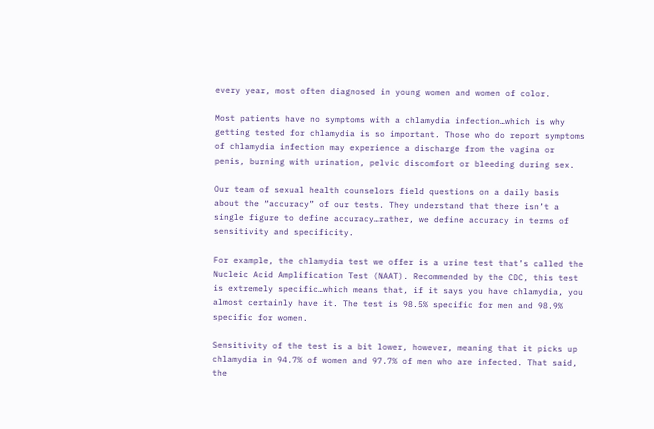every year, most often diagnosed in young women and women of color.

Most patients have no symptoms with a chlamydia infection…which is why getting tested for chlamydia is so important. Those who do report symptoms of chlamydia infection may experience a discharge from the vagina or penis, burning with urination, pelvic discomfort or bleeding during sex.

Our team of sexual health counselors field questions on a daily basis about the “accuracy” of our tests. They understand that there isn’t a single figure to define accuracy…rather, we define accuracy in terms of sensitivity and specificity.

For example, the chlamydia test we offer is a urine test that’s called the Nucleic Acid Amplification Test (NAAT). Recommended by the CDC, this test is extremely specific…which means that, if it says you have chlamydia, you almost certainly have it. The test is 98.5% specific for men and 98.9% specific for women.

Sensitivity of the test is a bit lower, however, meaning that it picks up chlamydia in 94.7% of women and 97.7% of men who are infected. That said, the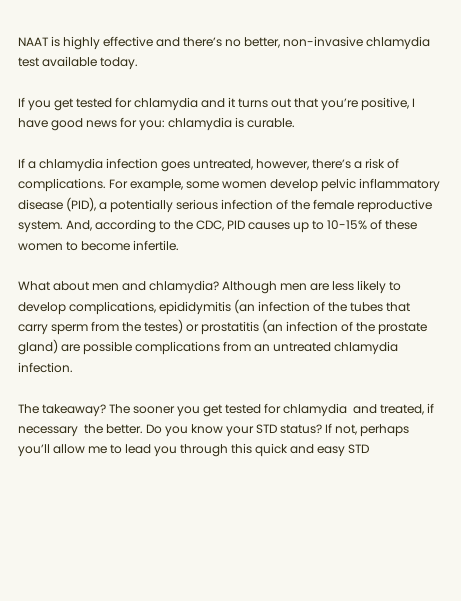NAAT is highly effective and there’s no better, non-invasive chlamydia test available today.

If you get tested for chlamydia and it turns out that you’re positive, I have good news for you: chlamydia is curable.

If a chlamydia infection goes untreated, however, there’s a risk of complications. For example, some women develop pelvic inflammatory disease (PID), a potentially serious infection of the female reproductive system. And, according to the CDC, PID causes up to 10-15% of these women to become infertile.

What about men and chlamydia? Although men are less likely to develop complications, epididymitis (an infection of the tubes that carry sperm from the testes) or prostatitis (an infection of the prostate gland) are possible complications from an untreated chlamydia infection.

The takeaway? The sooner you get tested for chlamydia  and treated, if necessary  the better. Do you know your STD status? If not, perhaps you’ll allow me to lead you through this quick and easy STD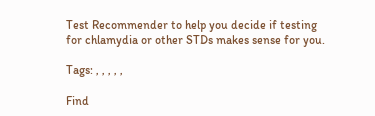Test Recommender to help you decide if testing for chlamydia or other STDs makes sense for you.

Tags: , , , , ,

Find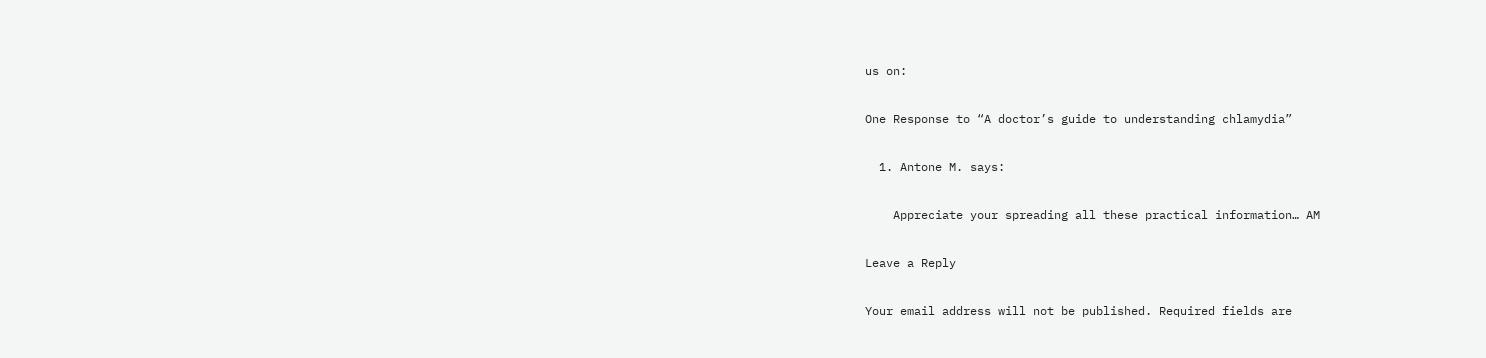us on:

One Response to “A doctor’s guide to understanding chlamydia”

  1. Antone M. says:

    Appreciate your spreading all these practical information… AM

Leave a Reply

Your email address will not be published. Required fields are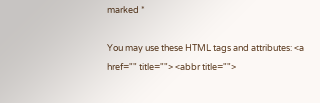marked *

You may use these HTML tags and attributes: <a href="" title=""> <abbr title="">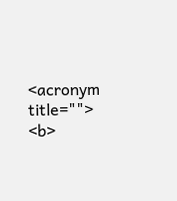<acronym title=""> <b>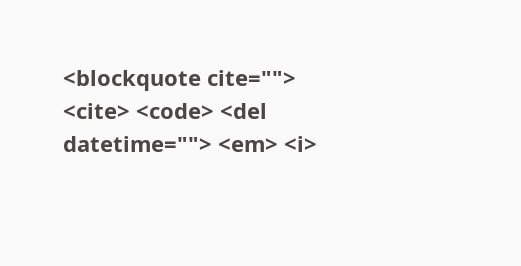<blockquote cite=""> <cite> <code> <del datetime=""> <em> <i>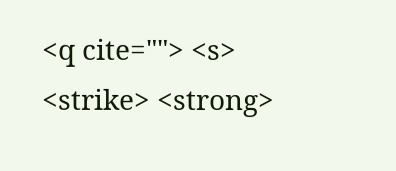<q cite=""> <s> <strike> <strong>